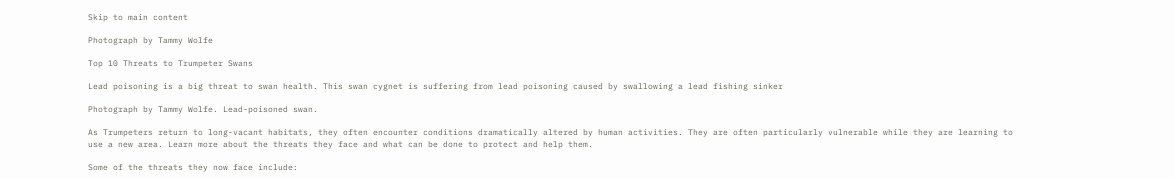Skip to main content

Photograph by Tammy Wolfe

Top 10 Threats to Trumpeter Swans

Lead poisoning is a big threat to swan health. This swan cygnet is suffering from lead poisoning caused by swallowing a lead fishing sinker

Photograph by Tammy Wolfe. Lead-poisoned swan.

As Trumpeters return to long-vacant habitats, they often encounter conditions dramatically altered by human activities. They are often particularly vulnerable while they are learning to use a new area. Learn more about the threats they face and what can be done to protect and help them.

Some of the threats they now face include: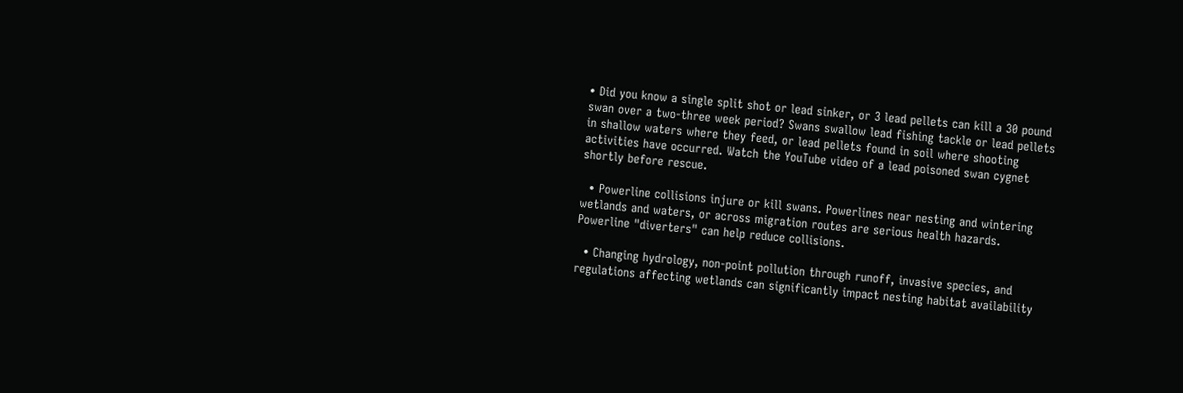• Did you know a single split shot or lead sinker, or 3 lead pellets can kill a 30 pound swan over a two-three week period? Swans swallow lead fishing tackle or lead pellets in shallow waters where they feed, or lead pellets found in soil where shooting activities have occurred. Watch the YouTube video of a lead poisoned swan cygnet shortly before rescue.

  • Powerline collisions injure or kill swans. Powerlines near nesting and wintering wetlands and waters, or across migration routes are serious health hazards. Powerline "diverters" can help reduce collisions.

  • Changing hydrology, non-point pollution through runoff, invasive species, and regulations affecting wetlands can significantly impact nesting habitat availability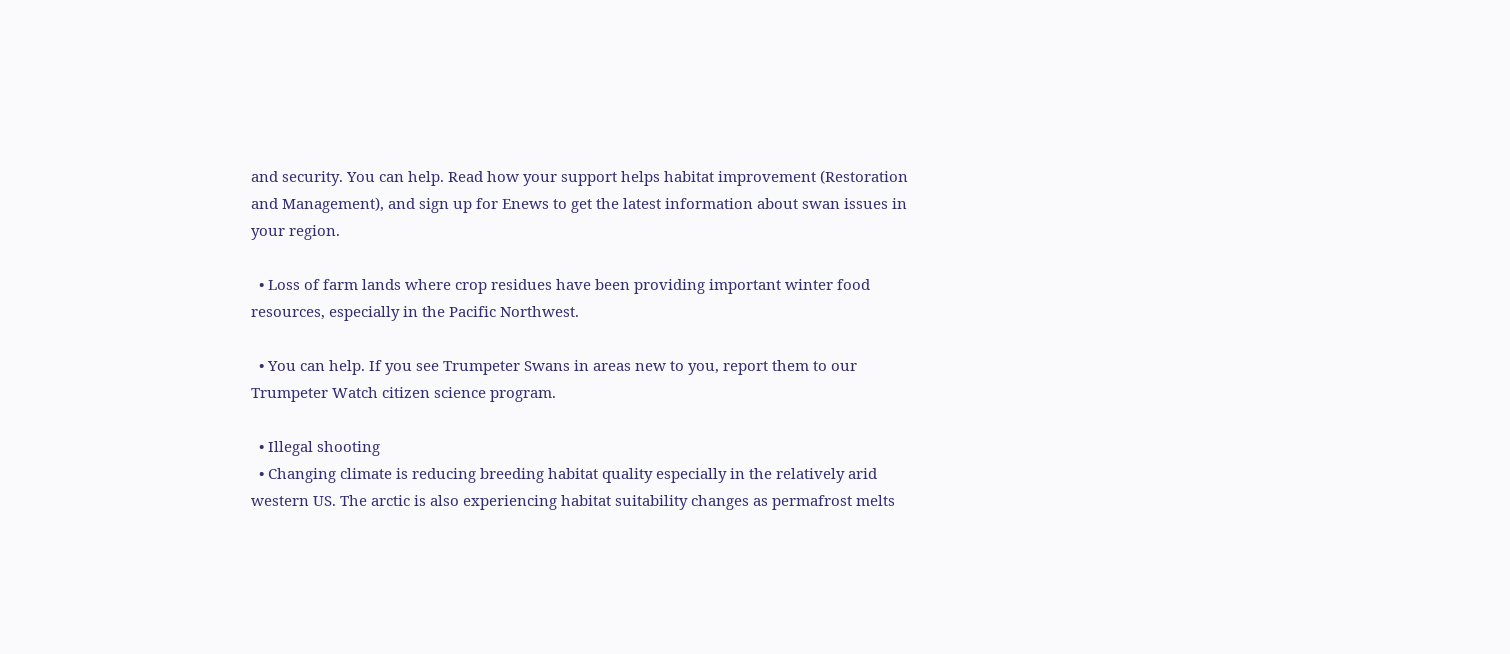and security. You can help. Read how your support helps habitat improvement (Restoration and Management), and sign up for Enews to get the latest information about swan issues in your region.

  • Loss of farm lands where crop residues have been providing important winter food resources, especially in the Pacific Northwest.

  • You can help. If you see Trumpeter Swans in areas new to you, report them to our Trumpeter Watch citizen science program.

  • Illegal shooting
  • Changing climate is reducing breeding habitat quality especially in the relatively arid western US. The arctic is also experiencing habitat suitability changes as permafrost melts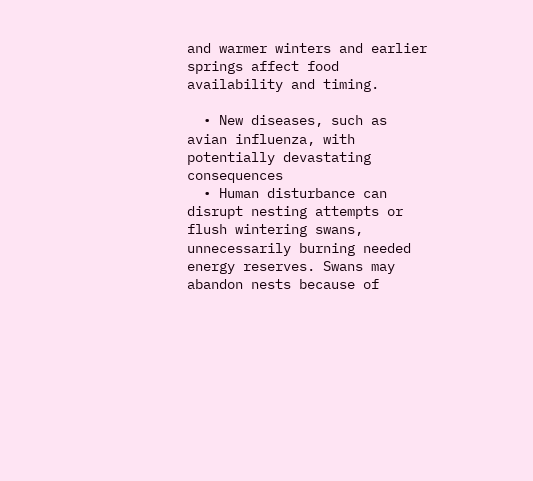and warmer winters and earlier springs affect food availability and timing.

  • New diseases, such as avian influenza, with potentially devastating consequences
  • Human disturbance can disrupt nesting attempts or flush wintering swans, unnecessarily burning needed energy reserves. Swans may abandon nests because of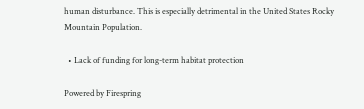human disturbance. This is especially detrimental in the United States Rocky Mountain Population.

  • Lack of funding for long-term habitat protection

Powered by Firespring